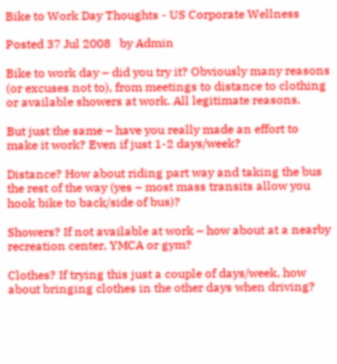Bike to Work Day Thoughts - US Corporate Wellness

Posted 37 Jul 2008   by Admin

Bike to work day – did you try it? Obviously many reasons (or excuses not to), from meetings to distance to clothing or available showers at work. All legitimate reasons.

But just the same – have you really made an effort to make it work? Even if just 1-2 days/week?

Distance? How about riding part way and taking the bus the rest of the way (yes – most mass transits allow you hook bike to back/side of bus)?

Showers? If not available at work – how about at a nearby recreation center, YMCA or gym?

Clothes? If trying this just a couple of days/week, how about bringing clothes in the other days when driving?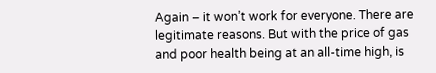Again – it won’t work for everyone. There are legitimate reasons. But with the price of gas and poor health being at an all-time high, is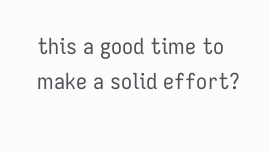this a good time to make a solid effort?